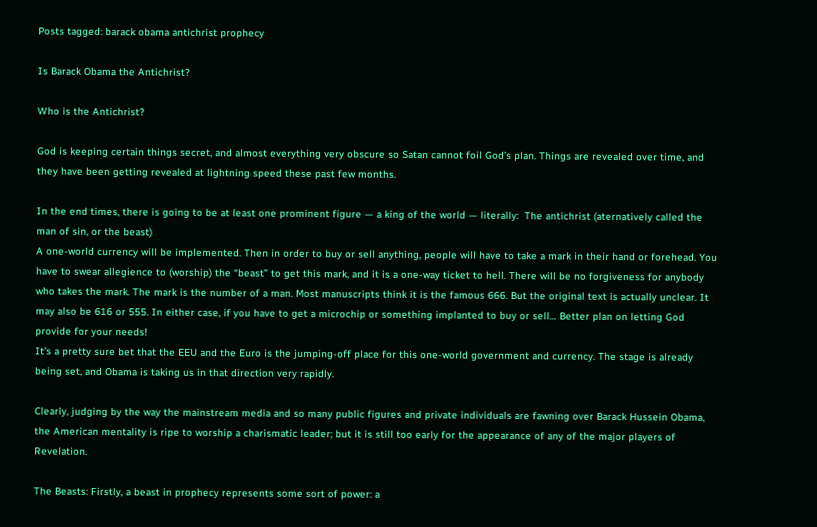Posts tagged: barack obama antichrist prophecy

Is Barack Obama the Antichrist?

Who is the Antichrist?

God is keeping certain things secret, and almost everything very obscure so Satan cannot foil God’s plan. Things are revealed over time, and they have been getting revealed at lightning speed these past few months.

In the end times, there is going to be at least one prominent figure — a king of the world — literally:  The antichrist (aternatively called the man of sin, or the beast)
A one-world currency will be implemented. Then in order to buy or sell anything, people will have to take a mark in their hand or forehead. You have to swear allegience to (worship) the “beast” to get this mark, and it is a one-way ticket to hell. There will be no forgiveness for anybody who takes the mark. The mark is the number of a man. Most manuscripts think it is the famous 666. But the original text is actually unclear. It may also be 616 or 555. In either case, if you have to get a microchip or something implanted to buy or sell… Better plan on letting God provide for your needs!
It’s a pretty sure bet that the EEU and the Euro is the jumping-off place for this one-world government and currency. The stage is already being set, and Obama is taking us in that direction very rapidly.

Clearly, judging by the way the mainstream media and so many public figures and private individuals are fawning over Barack Hussein Obama, the American mentality is ripe to worship a charismatic leader; but it is still too early for the appearance of any of the major players of Revelation.

The Beasts: Firstly, a beast in prophecy represents some sort of power: a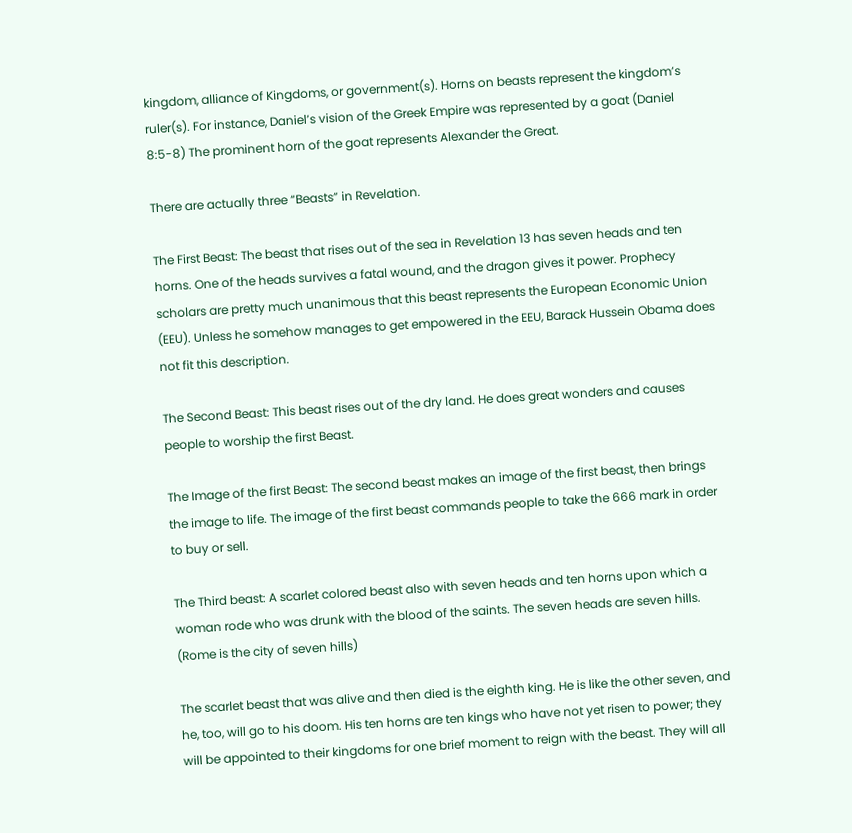kingdom, alliance of Kingdoms, or government(s). Horns on beasts represent the kingdom’s ruler(s). For instance, Daniel’s vision of the Greek Empire was represented by a goat (Daniel 8:5-8) The prominent horn of the goat represents Alexander the Great.

There are actually three “Beasts” in Revelation.

The First Beast: The beast that rises out of the sea in Revelation 13 has seven heads and ten horns. One of the heads survives a fatal wound, and the dragon gives it power. Prophecy scholars are pretty much unanimous that this beast represents the European Economic Union (EEU). Unless he somehow manages to get empowered in the EEU, Barack Hussein Obama does not fit this description.

The Second Beast: This beast rises out of the dry land. He does great wonders and causes people to worship the first Beast.

The Image of the first Beast: The second beast makes an image of the first beast, then brings the image to life. The image of the first beast commands people to take the 666 mark in order to buy or sell.

The Third beast: A scarlet colored beast also with seven heads and ten horns upon which a woman rode who was drunk with the blood of the saints. The seven heads are seven hills. (Rome is the city of seven hills)

The scarlet beast that was alive and then died is the eighth king. He is like the other seven, and he, too, will go to his doom. His ten horns are ten kings who have not yet risen to power; they will be appointed to their kingdoms for one brief moment to reign with the beast. They will all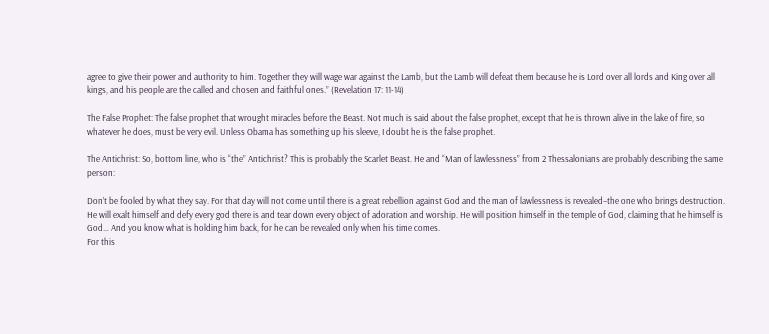agree to give their power and authority to him. Together they will wage war against the Lamb, but the Lamb will defeat them because he is Lord over all lords and King over all kings, and his people are the called and chosen and faithful ones.” (Revelation 17: 11-14)

The False Prophet: The false prophet that wrought miracles before the Beast. Not much is said about the false prophet, except that he is thrown alive in the lake of fire, so whatever he does, must be very evil. Unless Obama has something up his sleeve, I doubt he is the false prophet.

The Antichrist: So, bottom line, who is “the” Antichrist? This is probably the Scarlet Beast. He and “Man of lawlessness” from 2 Thessalonians are probably describing the same person:

Don’t be fooled by what they say. For that day will not come until there is a great rebellion against God and the man of lawlessness is revealed–the one who brings destruction. He will exalt himself and defy every god there is and tear down every object of adoration and worship. He will position himself in the temple of God, claiming that he himself is God… And you know what is holding him back, for he can be revealed only when his time comes.
For this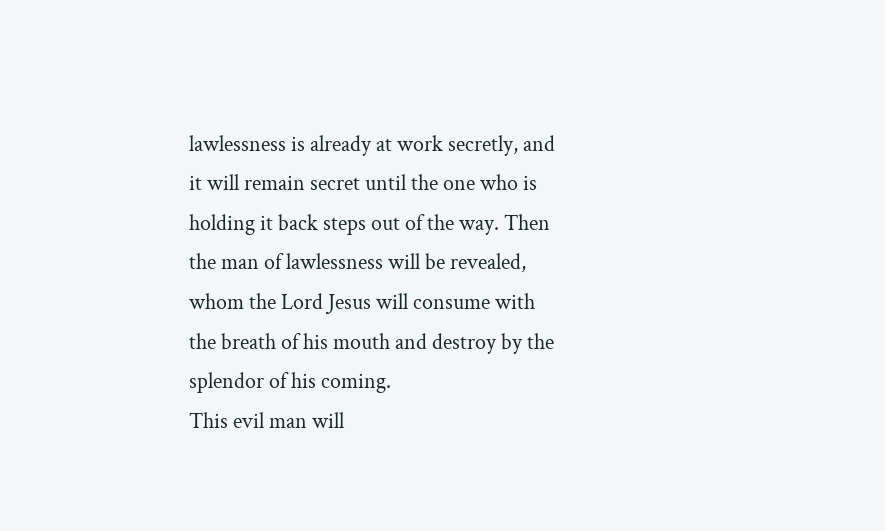lawlessness is already at work secretly, and it will remain secret until the one who is holding it back steps out of the way. Then the man of lawlessness will be revealed, whom the Lord Jesus will consume with the breath of his mouth and destroy by the splendor of his coming.
This evil man will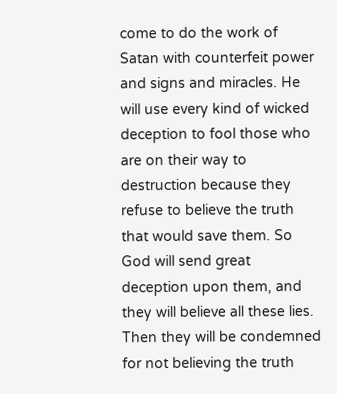come to do the work of Satan with counterfeit power and signs and miracles. He will use every kind of wicked deception to fool those who are on their way to destruction because they refuse to believe the truth that would save them. So God will send great deception upon them, and they will believe all these lies. Then they will be condemned for not believing the truth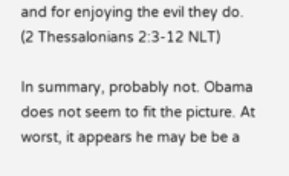and for enjoying the evil they do.
(2 Thessalonians 2:3-12 NLT)

In summary, probably not. Obama does not seem to fit the picture. At worst, it appears he may be be a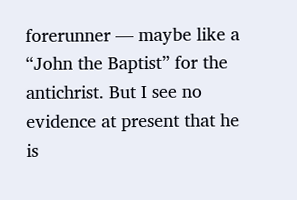forerunner — maybe like a “John the Baptist” for the antichrist. But I see no evidence at present that he is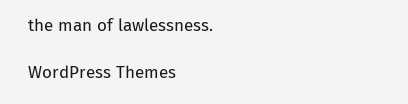the man of lawlessness.

WordPress Themes